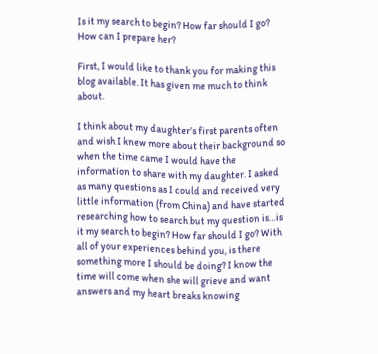Is it my search to begin? How far should I go? How can I prepare her?

First, I would like to thank you for making this blog available. It has given me much to think about.

I think about my daughter’s first parents often and wish I knew more about their background so when the time came I would have the information to share with my daughter. I asked as many questions as I could and received very little information (from China) and have started researching how to search but my question is…is it my search to begin? How far should I go? With all of your experiences behind you, is there something more I should be doing? I know the time will come when she will grieve and want answers and my heart breaks knowing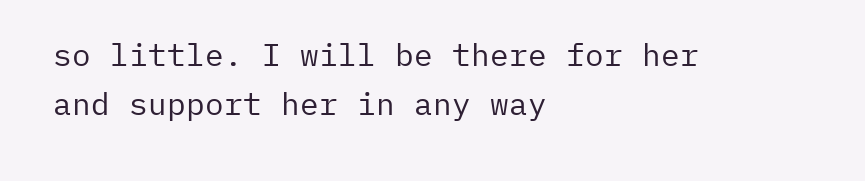so little. I will be there for her and support her in any way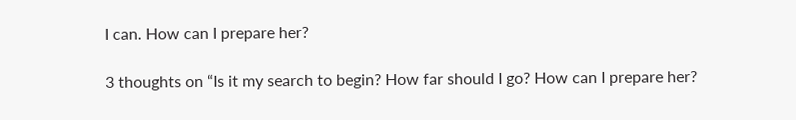I can. How can I prepare her?

3 thoughts on “Is it my search to begin? How far should I go? How can I prepare her?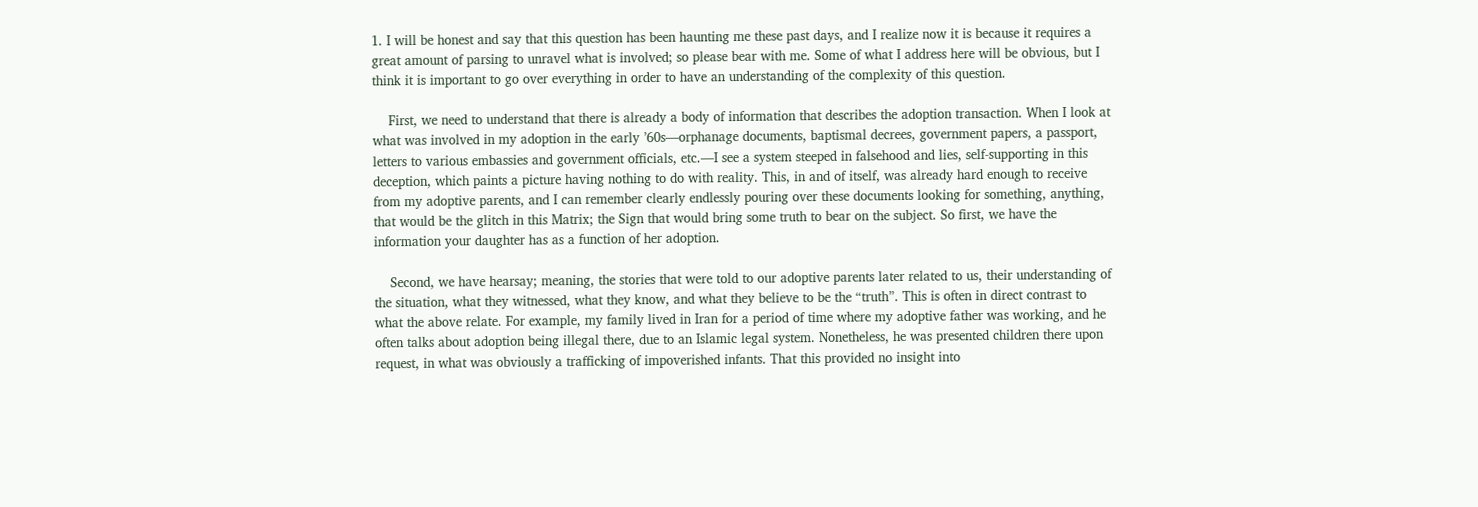1. I will be honest and say that this question has been haunting me these past days, and I realize now it is because it requires a great amount of parsing to unravel what is involved; so please bear with me. Some of what I address here will be obvious, but I think it is important to go over everything in order to have an understanding of the complexity of this question.

    First, we need to understand that there is already a body of information that describes the adoption transaction. When I look at what was involved in my adoption in the early ’60s—orphanage documents, baptismal decrees, government papers, a passport, letters to various embassies and government officials, etc.—I see a system steeped in falsehood and lies, self-supporting in this deception, which paints a picture having nothing to do with reality. This, in and of itself, was already hard enough to receive from my adoptive parents, and I can remember clearly endlessly pouring over these documents looking for something, anything, that would be the glitch in this Matrix; the Sign that would bring some truth to bear on the subject. So first, we have the information your daughter has as a function of her adoption.

    Second, we have hearsay; meaning, the stories that were told to our adoptive parents later related to us, their understanding of the situation, what they witnessed, what they know, and what they believe to be the “truth”. This is often in direct contrast to what the above relate. For example, my family lived in Iran for a period of time where my adoptive father was working, and he often talks about adoption being illegal there, due to an Islamic legal system. Nonetheless, he was presented children there upon request, in what was obviously a trafficking of impoverished infants. That this provided no insight into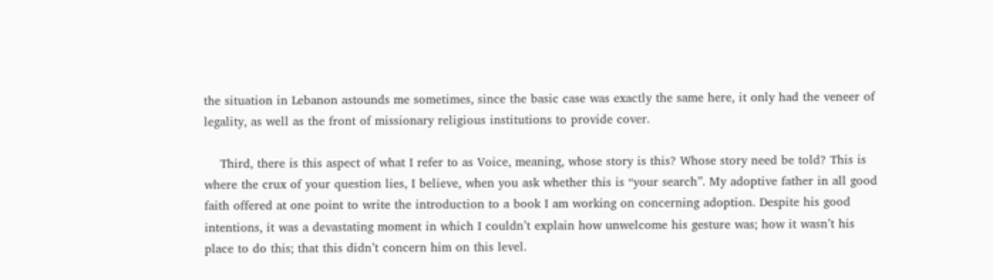the situation in Lebanon astounds me sometimes, since the basic case was exactly the same here, it only had the veneer of legality, as well as the front of missionary religious institutions to provide cover.

    Third, there is this aspect of what I refer to as Voice, meaning, whose story is this? Whose story need be told? This is where the crux of your question lies, I believe, when you ask whether this is “your search”. My adoptive father in all good faith offered at one point to write the introduction to a book I am working on concerning adoption. Despite his good intentions, it was a devastating moment in which I couldn’t explain how unwelcome his gesture was; how it wasn’t his place to do this; that this didn’t concern him on this level.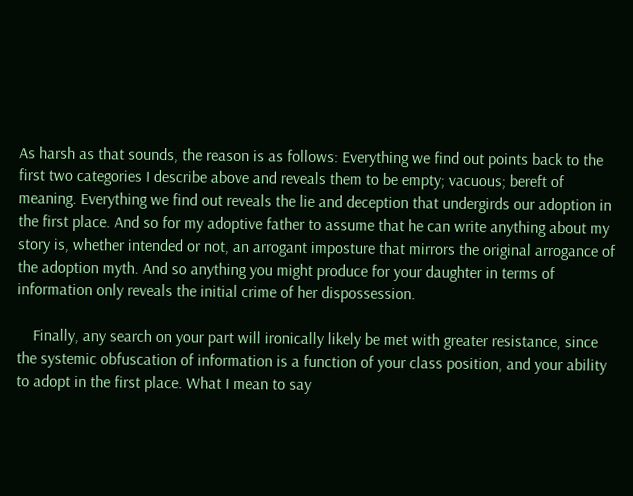As harsh as that sounds, the reason is as follows: Everything we find out points back to the first two categories I describe above and reveals them to be empty; vacuous; bereft of meaning. Everything we find out reveals the lie and deception that undergirds our adoption in the first place. And so for my adoptive father to assume that he can write anything about my story is, whether intended or not, an arrogant imposture that mirrors the original arrogance of the adoption myth. And so anything you might produce for your daughter in terms of information only reveals the initial crime of her dispossession.

    Finally, any search on your part will ironically likely be met with greater resistance, since the systemic obfuscation of information is a function of your class position, and your ability to adopt in the first place. What I mean to say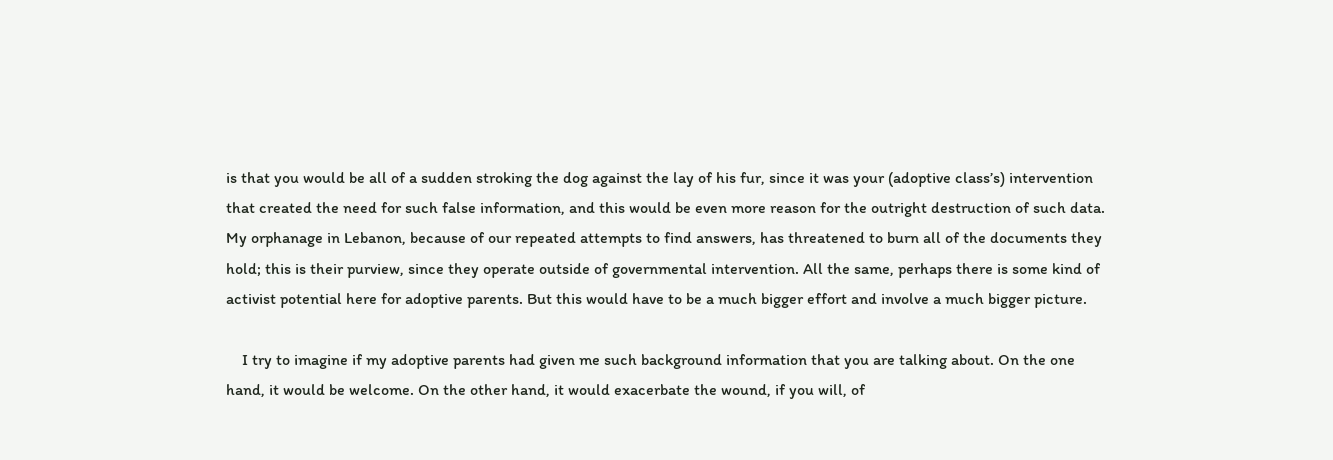is that you would be all of a sudden stroking the dog against the lay of his fur, since it was your (adoptive class’s) intervention that created the need for such false information, and this would be even more reason for the outright destruction of such data. My orphanage in Lebanon, because of our repeated attempts to find answers, has threatened to burn all of the documents they hold; this is their purview, since they operate outside of governmental intervention. All the same, perhaps there is some kind of activist potential here for adoptive parents. But this would have to be a much bigger effort and involve a much bigger picture.

    I try to imagine if my adoptive parents had given me such background information that you are talking about. On the one hand, it would be welcome. On the other hand, it would exacerbate the wound, if you will, of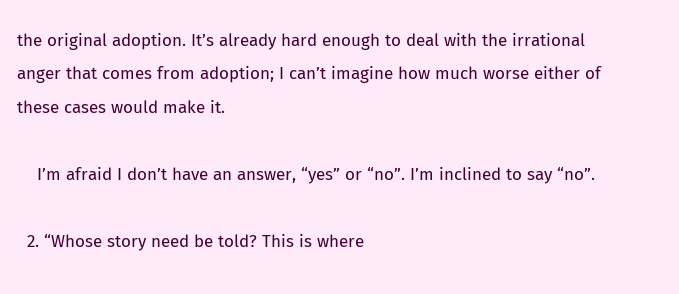the original adoption. It’s already hard enough to deal with the irrational anger that comes from adoption; I can’t imagine how much worse either of these cases would make it.

    I’m afraid I don’t have an answer, “yes” or “no”. I’m inclined to say “no”.

  2. “Whose story need be told? This is where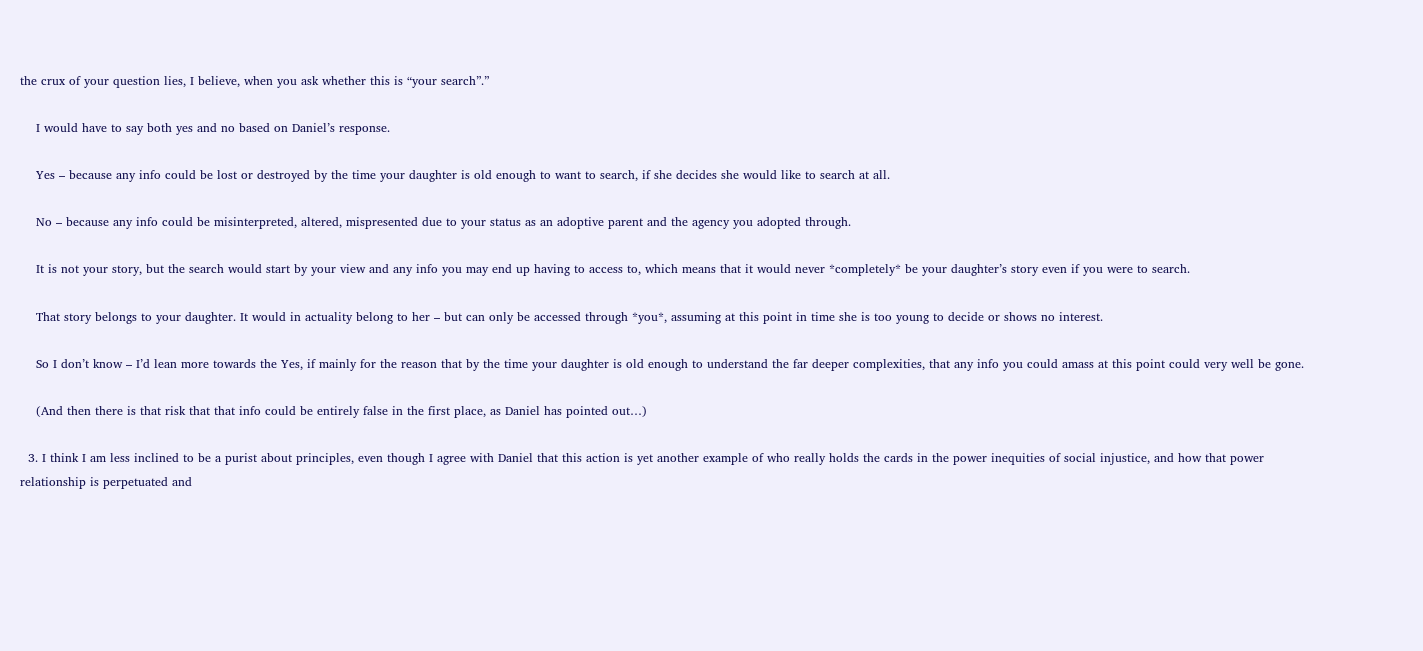the crux of your question lies, I believe, when you ask whether this is “your search”.”

    I would have to say both yes and no based on Daniel’s response.

    Yes – because any info could be lost or destroyed by the time your daughter is old enough to want to search, if she decides she would like to search at all.

    No – because any info could be misinterpreted, altered, mispresented due to your status as an adoptive parent and the agency you adopted through.

    It is not your story, but the search would start by your view and any info you may end up having to access to, which means that it would never *completely* be your daughter’s story even if you were to search.

    That story belongs to your daughter. It would in actuality belong to her – but can only be accessed through *you*, assuming at this point in time she is too young to decide or shows no interest.

    So I don’t know – I’d lean more towards the Yes, if mainly for the reason that by the time your daughter is old enough to understand the far deeper complexities, that any info you could amass at this point could very well be gone.

    (And then there is that risk that that info could be entirely false in the first place, as Daniel has pointed out…)

  3. I think I am less inclined to be a purist about principles, even though I agree with Daniel that this action is yet another example of who really holds the cards in the power inequities of social injustice, and how that power relationship is perpetuated and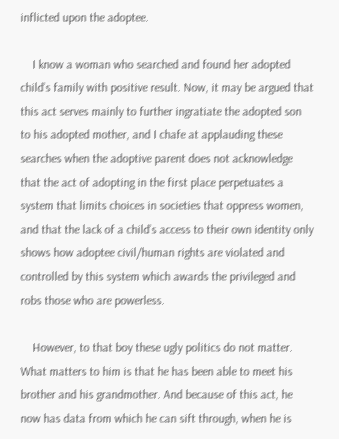inflicted upon the adoptee.

    I know a woman who searched and found her adopted child’s family with positive result. Now, it may be argued that this act serves mainly to further ingratiate the adopted son to his adopted mother, and I chafe at applauding these searches when the adoptive parent does not acknowledge that the act of adopting in the first place perpetuates a system that limits choices in societies that oppress women, and that the lack of a child’s access to their own identity only shows how adoptee civil/human rights are violated and controlled by this system which awards the privileged and robs those who are powerless.

    However, to that boy these ugly politics do not matter. What matters to him is that he has been able to meet his brother and his grandmother. And because of this act, he now has data from which he can sift through, when he is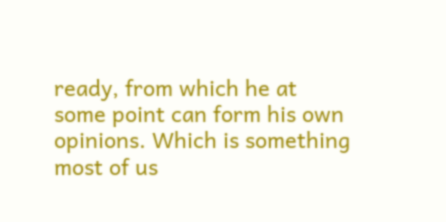ready, from which he at some point can form his own opinions. Which is something most of us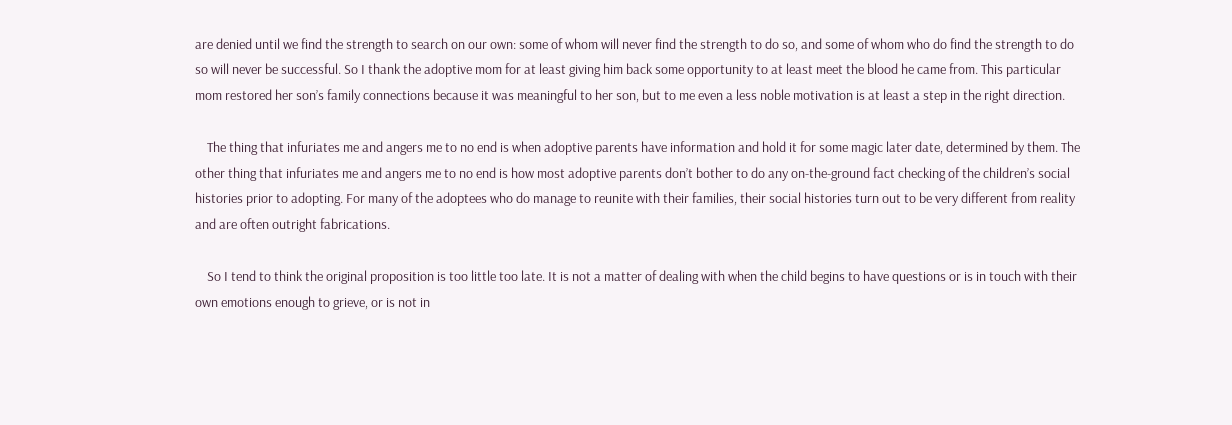are denied until we find the strength to search on our own: some of whom will never find the strength to do so, and some of whom who do find the strength to do so will never be successful. So I thank the adoptive mom for at least giving him back some opportunity to at least meet the blood he came from. This particular mom restored her son’s family connections because it was meaningful to her son, but to me even a less noble motivation is at least a step in the right direction.

    The thing that infuriates me and angers me to no end is when adoptive parents have information and hold it for some magic later date, determined by them. The other thing that infuriates me and angers me to no end is how most adoptive parents don’t bother to do any on-the-ground fact checking of the children’s social histories prior to adopting. For many of the adoptees who do manage to reunite with their families, their social histories turn out to be very different from reality and are often outright fabrications.

    So I tend to think the original proposition is too little too late. It is not a matter of dealing with when the child begins to have questions or is in touch with their own emotions enough to grieve, or is not in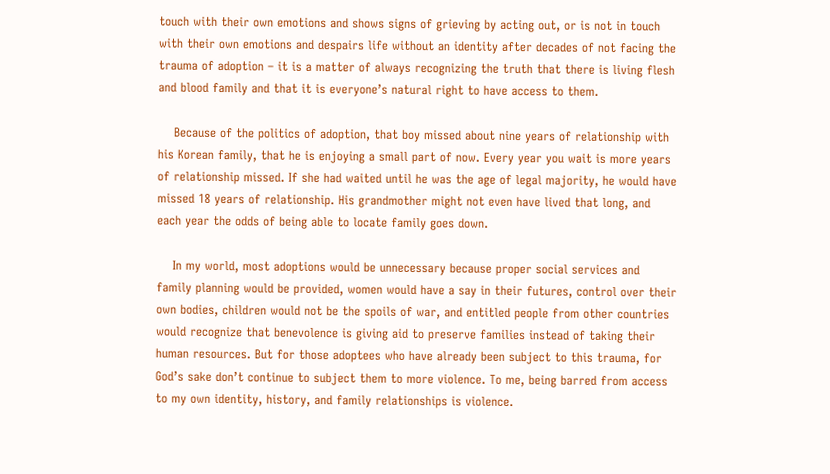touch with their own emotions and shows signs of grieving by acting out, or is not in touch with their own emotions and despairs life without an identity after decades of not facing the trauma of adoption – it is a matter of always recognizing the truth that there is living flesh and blood family and that it is everyone’s natural right to have access to them.

    Because of the politics of adoption, that boy missed about nine years of relationship with his Korean family, that he is enjoying a small part of now. Every year you wait is more years of relationship missed. If she had waited until he was the age of legal majority, he would have missed 18 years of relationship. His grandmother might not even have lived that long, and each year the odds of being able to locate family goes down.

    In my world, most adoptions would be unnecessary because proper social services and family planning would be provided, women would have a say in their futures, control over their own bodies, children would not be the spoils of war, and entitled people from other countries would recognize that benevolence is giving aid to preserve families instead of taking their human resources. But for those adoptees who have already been subject to this trauma, for God’s sake don’t continue to subject them to more violence. To me, being barred from access to my own identity, history, and family relationships is violence.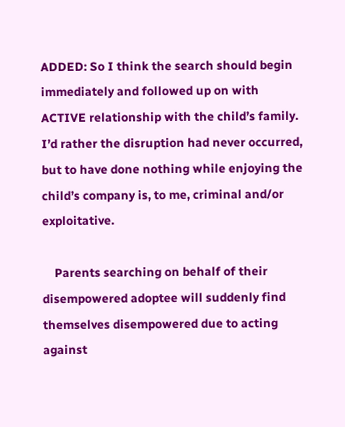ADDED: So I think the search should begin immediately and followed up on with ACTIVE relationship with the child’s family. I’d rather the disruption had never occurred, but to have done nothing while enjoying the child’s company is, to me, criminal and/or exploitative.

    Parents searching on behalf of their disempowered adoptee will suddenly find themselves disempowered due to acting against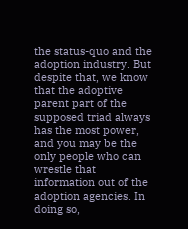the status-quo and the adoption industry. But despite that, we know that the adoptive parent part of the supposed triad always has the most power, and you may be the only people who can wrestle that information out of the adoption agencies. In doing so,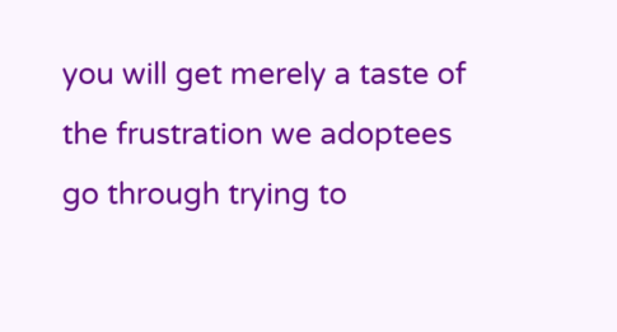you will get merely a taste of the frustration we adoptees go through trying to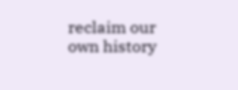reclaim our own history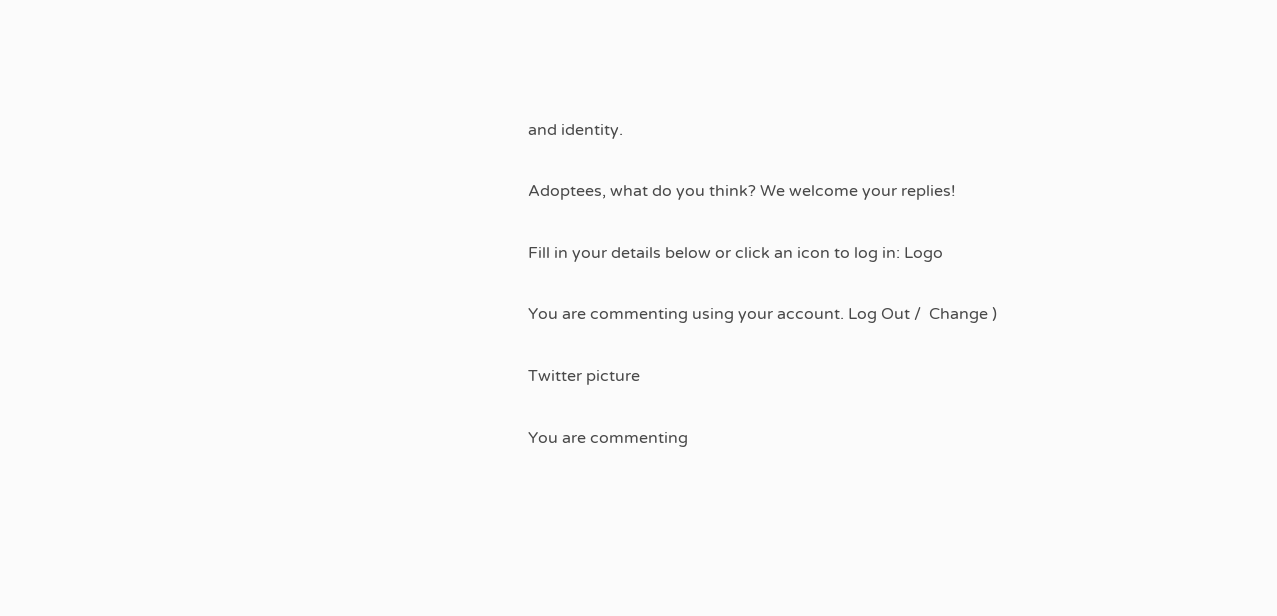and identity.

Adoptees, what do you think? We welcome your replies!

Fill in your details below or click an icon to log in: Logo

You are commenting using your account. Log Out /  Change )

Twitter picture

You are commenting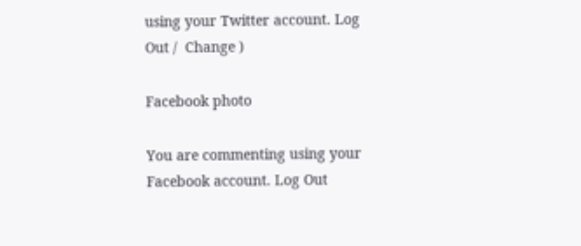using your Twitter account. Log Out /  Change )

Facebook photo

You are commenting using your Facebook account. Log Out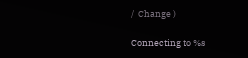/  Change )

Connecting to %s